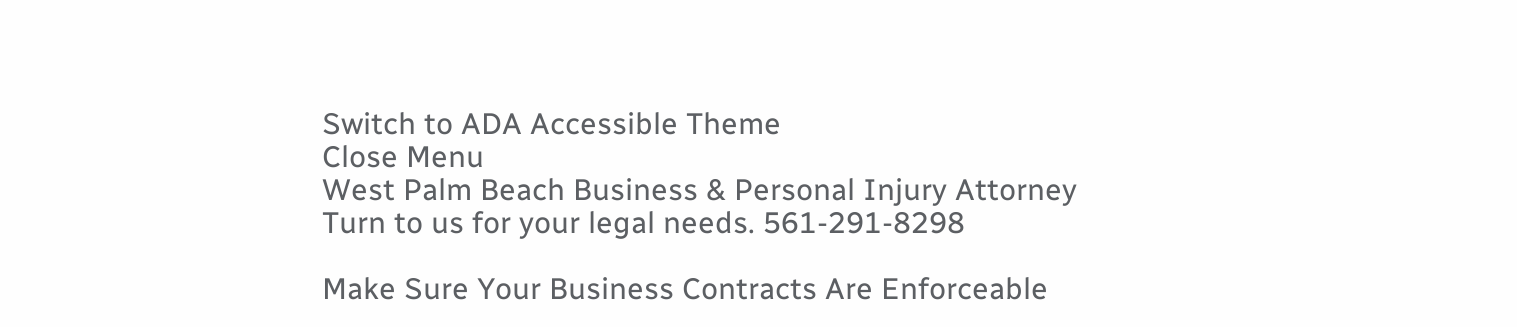Switch to ADA Accessible Theme
Close Menu
West Palm Beach Business & Personal Injury Attorney
Turn to us for your legal needs. 561-291-8298

Make Sure Your Business Contracts Are Enforceable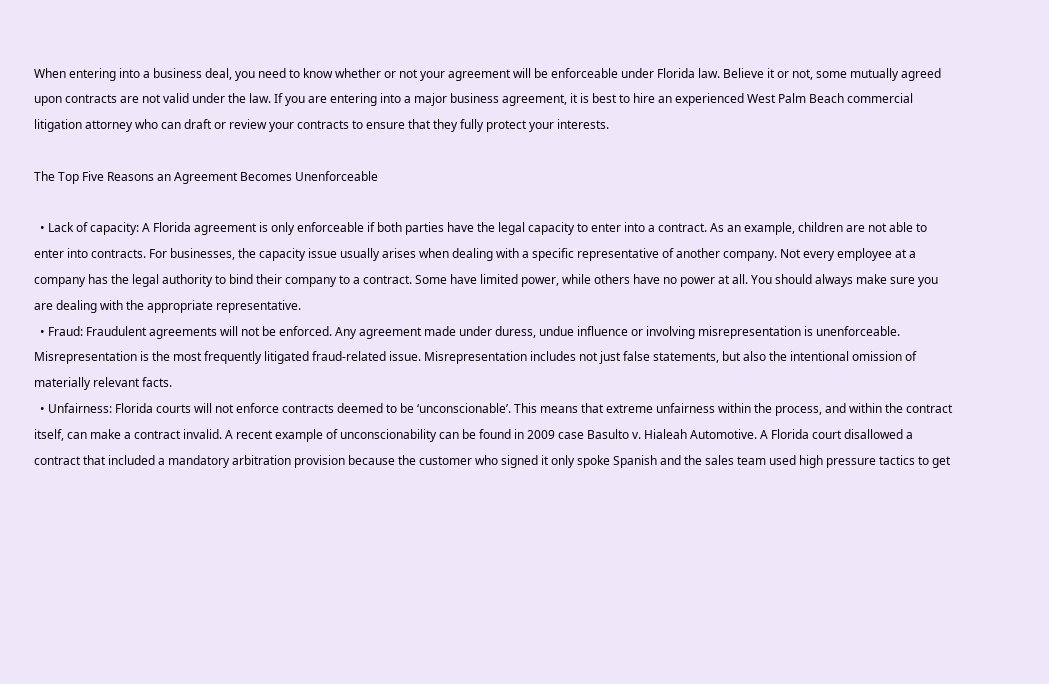When entering into a business deal, you need to know whether or not your agreement will be enforceable under Florida law. Believe it or not, some mutually agreed upon contracts are not valid under the law. If you are entering into a major business agreement, it is best to hire an experienced West Palm Beach commercial litigation attorney who can draft or review your contracts to ensure that they fully protect your interests.

The Top Five Reasons an Agreement Becomes Unenforceable

  • Lack of capacity: A Florida agreement is only enforceable if both parties have the legal capacity to enter into a contract. As an example, children are not able to enter into contracts. For businesses, the capacity issue usually arises when dealing with a specific representative of another company. Not every employee at a company has the legal authority to bind their company to a contract. Some have limited power, while others have no power at all. You should always make sure you are dealing with the appropriate representative.
  • Fraud: Fraudulent agreements will not be enforced. Any agreement made under duress, undue influence or involving misrepresentation is unenforceable. Misrepresentation is the most frequently litigated fraud-related issue. Misrepresentation includes not just false statements, but also the intentional omission of materially relevant facts.
  • Unfairness: Florida courts will not enforce contracts deemed to be ‘unconscionable’. This means that extreme unfairness within the process, and within the contract itself, can make a contract invalid. A recent example of unconscionability can be found in 2009 case Basulto v. Hialeah Automotive. A Florida court disallowed a contract that included a mandatory arbitration provision because the customer who signed it only spoke Spanish and the sales team used high pressure tactics to get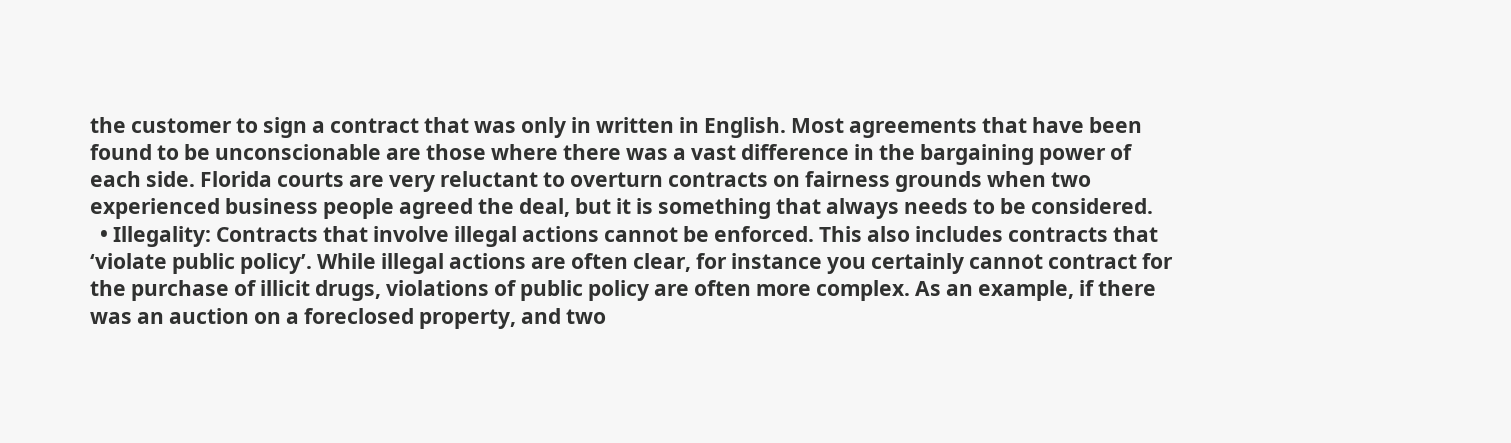the customer to sign a contract that was only in written in English. Most agreements that have been found to be unconscionable are those where there was a vast difference in the bargaining power of each side. Florida courts are very reluctant to overturn contracts on fairness grounds when two experienced business people agreed the deal, but it is something that always needs to be considered.
  • Illegality: Contracts that involve illegal actions cannot be enforced. This also includes contracts that ‘violate public policy’. While illegal actions are often clear, for instance you certainly cannot contract for the purchase of illicit drugs, violations of public policy are often more complex. As an example, if there was an auction on a foreclosed property, and two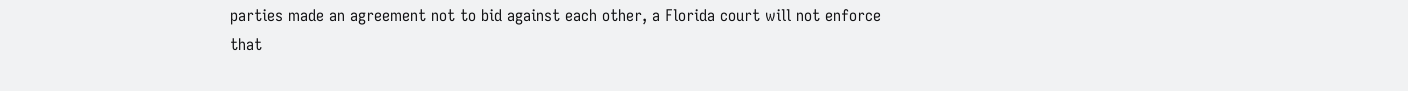parties made an agreement not to bid against each other, a Florida court will not enforce that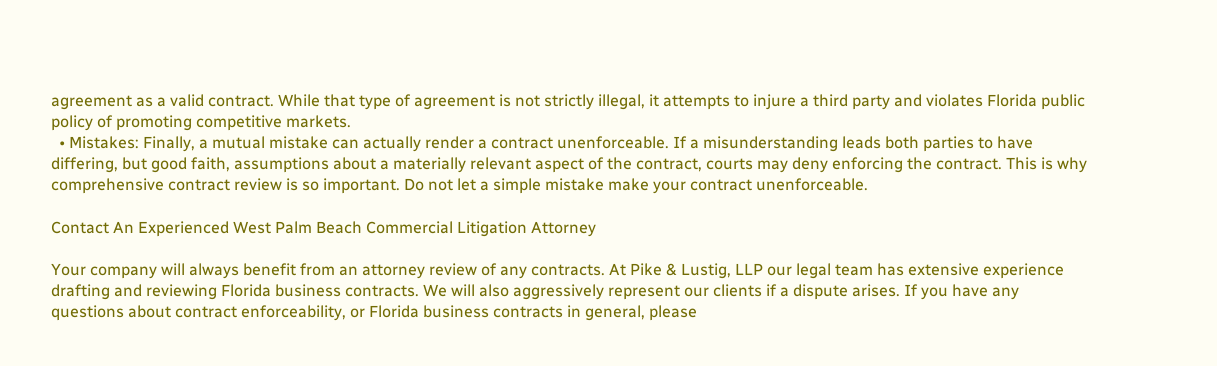agreement as a valid contract. While that type of agreement is not strictly illegal, it attempts to injure a third party and violates Florida public policy of promoting competitive markets.
  • Mistakes: Finally, a mutual mistake can actually render a contract unenforceable. If a misunderstanding leads both parties to have differing, but good faith, assumptions about a materially relevant aspect of the contract, courts may deny enforcing the contract. This is why comprehensive contract review is so important. Do not let a simple mistake make your contract unenforceable.

Contact An Experienced West Palm Beach Commercial Litigation Attorney

Your company will always benefit from an attorney review of any contracts. At Pike & Lustig, LLP our legal team has extensive experience drafting and reviewing Florida business contracts. We will also aggressively represent our clients if a dispute arises. If you have any questions about contract enforceability, or Florida business contracts in general, please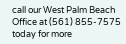call our West Palm Beach Office at (561) 855-7575 today for more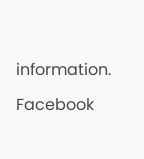information.

Facebook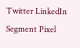Twitter LinkedIn
Segment Pixel